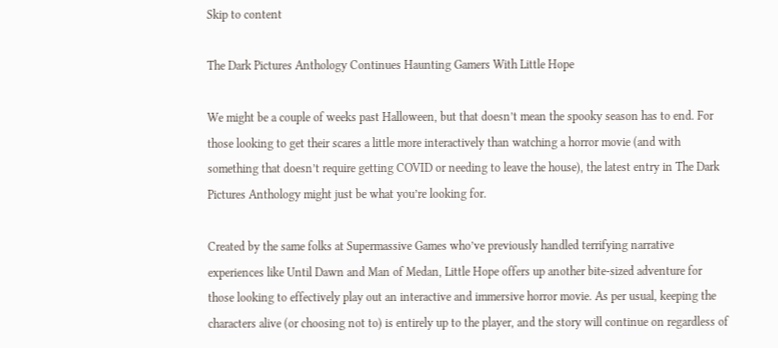Skip to content

The Dark Pictures Anthology Continues Haunting Gamers With Little Hope

We might be a couple of weeks past Halloween, but that doesn’t mean the spooky season has to end. For those looking to get their scares a little more interactively than watching a horror movie (and with something that doesn’t require getting COVID or needing to leave the house), the latest entry in The Dark Pictures Anthology might just be what you’re looking for.

Created by the same folks at Supermassive Games who’ve previously handled terrifying narrative experiences like Until Dawn and Man of Medan, Little Hope offers up another bite-sized adventure for those looking to effectively play out an interactive and immersive horror movie. As per usual, keeping the characters alive (or choosing not to) is entirely up to the player, and the story will continue on regardless of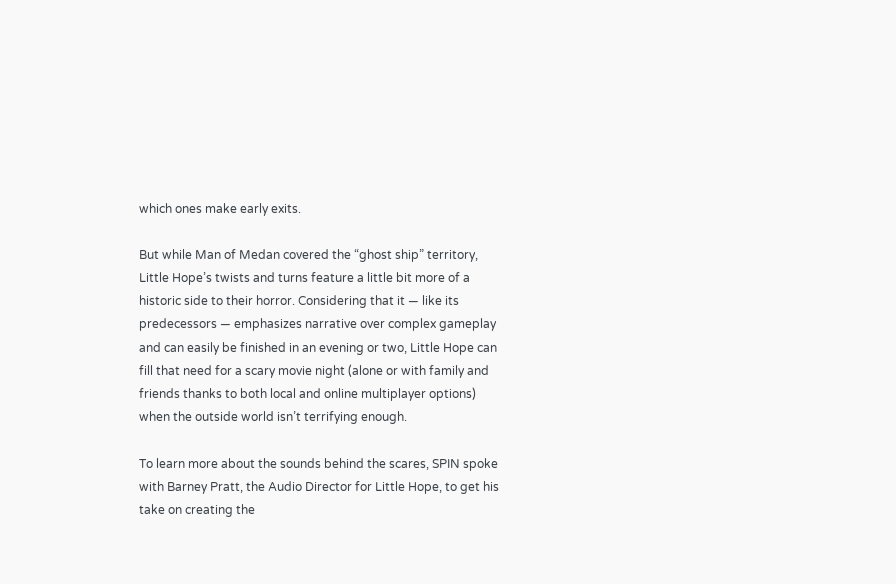which ones make early exits.

But while Man of Medan covered the “ghost ship” territory, Little Hope’s twists and turns feature a little bit more of a historic side to their horror. Considering that it — like its predecessors — emphasizes narrative over complex gameplay and can easily be finished in an evening or two, Little Hope can fill that need for a scary movie night (alone or with family and friends thanks to both local and online multiplayer options) when the outside world isn’t terrifying enough.

To learn more about the sounds behind the scares, SPIN spoke with Barney Pratt, the Audio Director for Little Hope, to get his take on creating the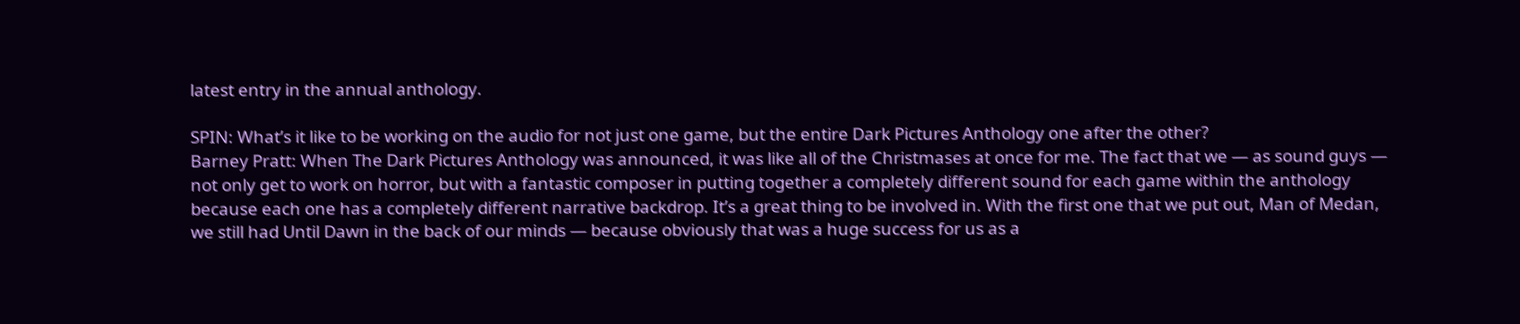latest entry in the annual anthology.

SPIN: What’s it like to be working on the audio for not just one game, but the entire Dark Pictures Anthology one after the other?
Barney Pratt: When The Dark Pictures Anthology was announced, it was like all of the Christmases at once for me. The fact that we — as sound guys — not only get to work on horror, but with a fantastic composer in putting together a completely different sound for each game within the anthology because each one has a completely different narrative backdrop. It’s a great thing to be involved in. With the first one that we put out, Man of Medan, we still had Until Dawn in the back of our minds — because obviously that was a huge success for us as a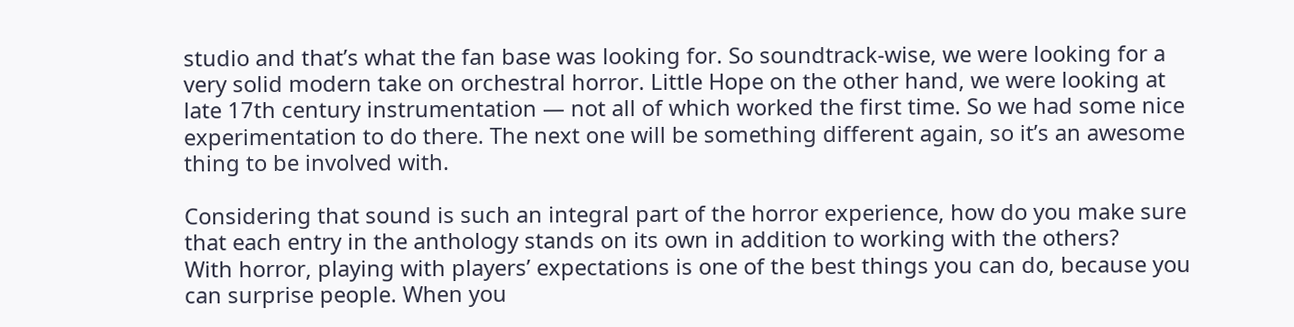studio and that’s what the fan base was looking for. So soundtrack-wise, we were looking for a very solid modern take on orchestral horror. Little Hope on the other hand, we were looking at late 17th century instrumentation — not all of which worked the first time. So we had some nice experimentation to do there. The next one will be something different again, so it’s an awesome thing to be involved with.

Considering that sound is such an integral part of the horror experience, how do you make sure that each entry in the anthology stands on its own in addition to working with the others?
With horror, playing with players’ expectations is one of the best things you can do, because you can surprise people. When you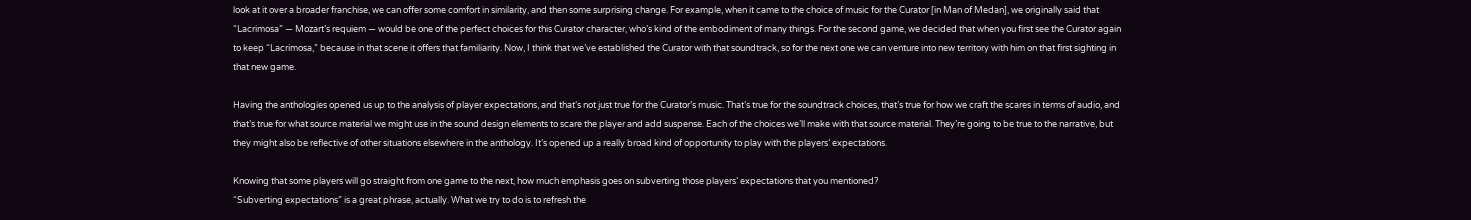look at it over a broader franchise, we can offer some comfort in similarity, and then some surprising change. For example, when it came to the choice of music for the Curator [in Man of Medan], we originally said that “Lacrimosa” — Mozart’s requiem — would be one of the perfect choices for this Curator character, who’s kind of the embodiment of many things. For the second game, we decided that when you first see the Curator again to keep “Lacrimosa,” because in that scene it offers that familiarity. Now, I think that we’ve established the Curator with that soundtrack, so for the next one we can venture into new territory with him on that first sighting in that new game.

Having the anthologies opened us up to the analysis of player expectations, and that’s not just true for the Curator’s music. That’s true for the soundtrack choices, that’s true for how we craft the scares in terms of audio, and that’s true for what source material we might use in the sound design elements to scare the player and add suspense. Each of the choices we’ll make with that source material. They’re going to be true to the narrative, but they might also be reflective of other situations elsewhere in the anthology. It’s opened up a really broad kind of opportunity to play with the players’ expectations.

Knowing that some players will go straight from one game to the next, how much emphasis goes on subverting those players’ expectations that you mentioned?
“Subverting expectations” is a great phrase, actually. What we try to do is to refresh the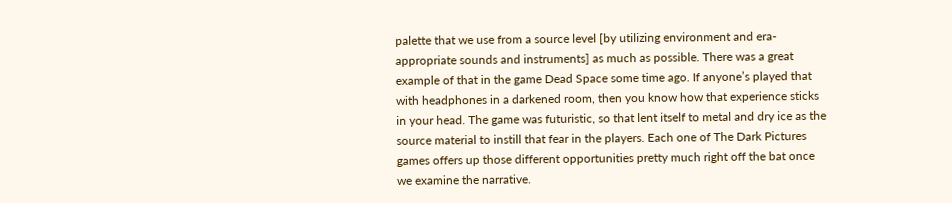palette that we use from a source level [by utilizing environment and era-appropriate sounds and instruments] as much as possible. There was a great example of that in the game Dead Space some time ago. If anyone’s played that with headphones in a darkened room, then you know how that experience sticks in your head. The game was futuristic, so that lent itself to metal and dry ice as the source material to instill that fear in the players. Each one of The Dark Pictures games offers up those different opportunities pretty much right off the bat once we examine the narrative.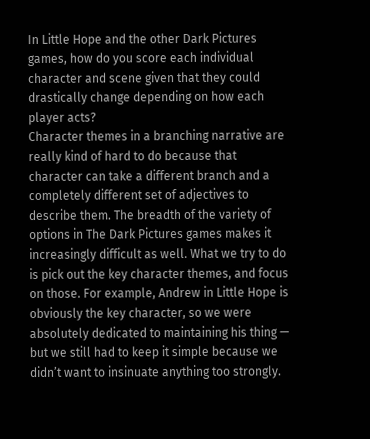In Little Hope and the other Dark Pictures games, how do you score each individual character and scene given that they could drastically change depending on how each player acts?
Character themes in a branching narrative are really kind of hard to do because that character can take a different branch and a completely different set of adjectives to describe them. The breadth of the variety of options in The Dark Pictures games makes it increasingly difficult as well. What we try to do is pick out the key character themes, and focus on those. For example, Andrew in Little Hope is obviously the key character, so we were absolutely dedicated to maintaining his thing — but we still had to keep it simple because we didn’t want to insinuate anything too strongly.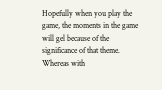Hopefully when you play the game, the moments in the game will gel because of the significance of that theme. Whereas with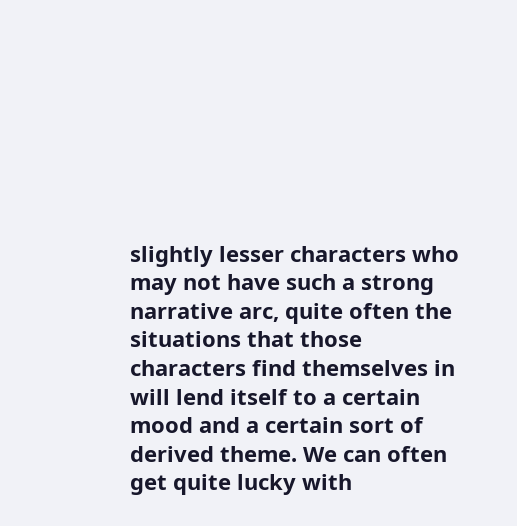slightly lesser characters who may not have such a strong narrative arc, quite often the situations that those characters find themselves in will lend itself to a certain mood and a certain sort of derived theme. We can often get quite lucky with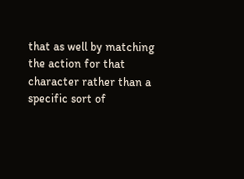that as well by matching the action for that character rather than a specific sort of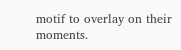motif to overlay on their moments.